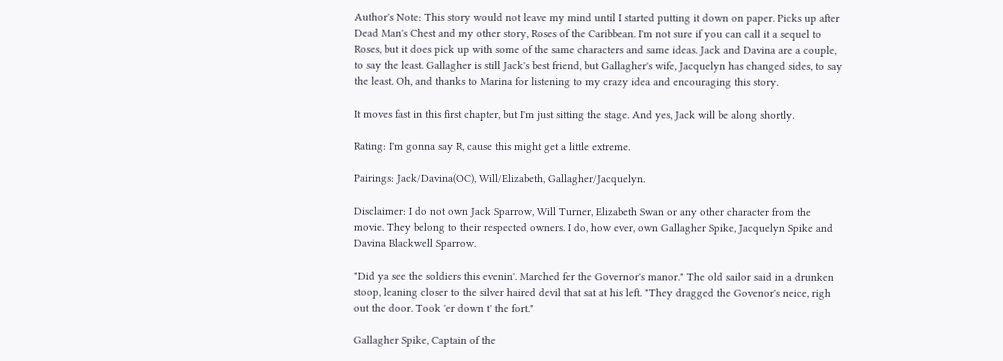Author's Note: This story would not leave my mind until I started putting it down on paper. Picks up after Dead Man's Chest and my other story, Roses of the Caribbean. I'm not sure if you can call it a sequel to Roses, but it does pick up with some of the same characters and same ideas. Jack and Davina are a couple, to say the least. Gallagher is still Jack's best friend, but Gallagher's wife, Jacquelyn has changed sides, to say the least. Oh, and thanks to Marina for listening to my crazy idea and encouraging this story.

It moves fast in this first chapter, but I'm just sitting the stage. And yes, Jack will be along shortly.

Rating: I'm gonna say R, cause this might get a little extreme.

Pairings: Jack/Davina(OC), Will/Elizabeth, Gallagher/Jacquelyn.

Disclaimer: I do not own Jack Sparrow, Will Turner, Elizabeth Swan or any other character from the movie. They belong to their respected owners. I do, how ever, own Gallagher Spike, Jacquelyn Spike and Davina Blackwell Sparrow.

"Did ya see the soldiers this evenin'. Marched fer the Governor's manor." The old sailor said in a drunken stoop, leaning closer to the silver haired devil that sat at his left. "They dragged the Govenor's neice, righ out the door. Took 'er down t' the fort."

Gallagher Spike, Captain of the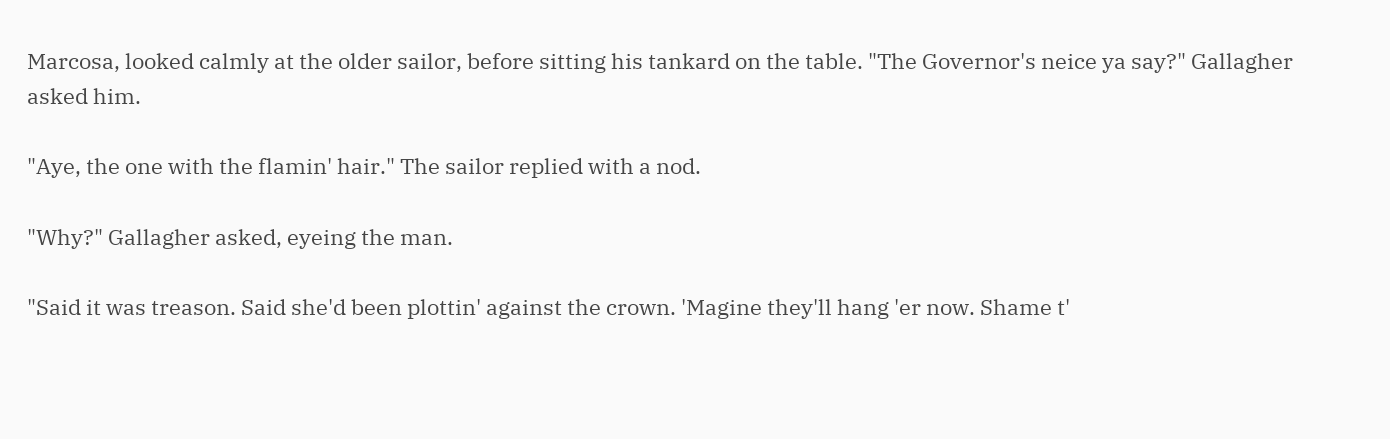Marcosa, looked calmly at the older sailor, before sitting his tankard on the table. "The Governor's neice ya say?" Gallagher asked him.

"Aye, the one with the flamin' hair." The sailor replied with a nod.

"Why?" Gallagher asked, eyeing the man.

"Said it was treason. Said she'd been plottin' against the crown. 'Magine they'll hang 'er now. Shame t'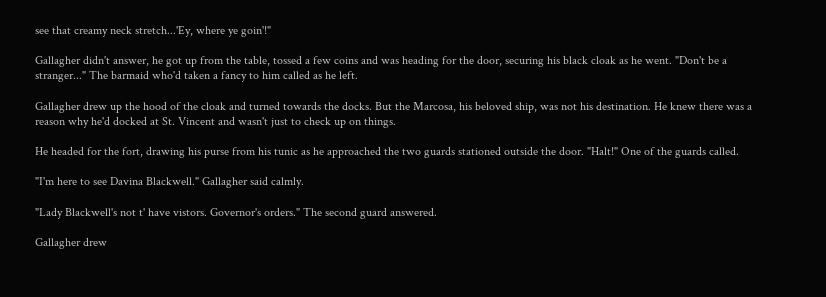see that creamy neck stretch...'Ey, where ye goin'!"

Gallagher didn't answer, he got up from the table, tossed a few coins and was heading for the door, securing his black cloak as he went. "Don't be a stranger..." The barmaid who'd taken a fancy to him called as he left.

Gallagher drew up the hood of the cloak and turned towards the docks. But the Marcosa, his beloved ship, was not his destination. He knew there was a reason why he'd docked at St. Vincent and wasn't just to check up on things.

He headed for the fort, drawing his purse from his tunic as he approached the two guards stationed outside the door. "Halt!" One of the guards called.

"I'm here to see Davina Blackwell." Gallagher said calmly.

"Lady Blackwell's not t' have vistors. Governor's orders." The second guard answered.

Gallagher drew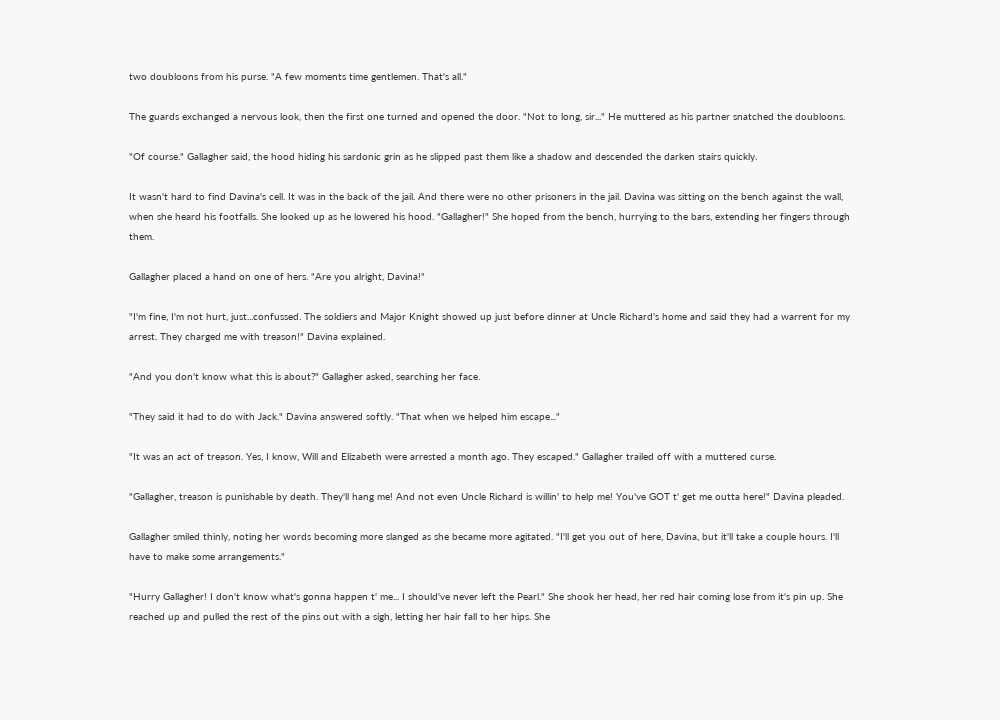two doubloons from his purse. "A few moments time gentlemen. That's all."

The guards exchanged a nervous look, then the first one turned and opened the door. "Not to long, sir..." He muttered as his partner snatched the doubloons.

"Of course." Gallagher said, the hood hiding his sardonic grin as he slipped past them like a shadow and descended the darken stairs quickly.

It wasn't hard to find Davina's cell. It was in the back of the jail. And there were no other prisoners in the jail. Davina was sitting on the bench against the wall, when she heard his footfalls. She looked up as he lowered his hood. "Gallagher!" She hoped from the bench, hurrying to the bars, extending her fingers through them.

Gallagher placed a hand on one of hers. "Are you alright, Davina!"

"I'm fine, I'm not hurt, just...confussed. The soldiers and Major Knight showed up just before dinner at Uncle Richard's home and said they had a warrent for my arrest. They charged me with treason!" Davina explained.

"And you don't know what this is about?" Gallagher asked, searching her face.

"They said it had to do with Jack." Davina answered softly. "That when we helped him escape..."

"It was an act of treason. Yes, I know, Will and Elizabeth were arrested a month ago. They escaped." Gallagher trailed off with a muttered curse.

"Gallagher, treason is punishable by death. They'll hang me! And not even Uncle Richard is willin' to help me! You've GOT t' get me outta here!" Davina pleaded.

Gallagher smiled thinly, noting her words becoming more slanged as she became more agitated. "I'll get you out of here, Davina, but it'll take a couple hours. I'll have to make some arrangements."

"Hurry Gallagher! I don't know what's gonna happen t' me... I should've never left the Pearl." She shook her head, her red hair coming lose from it's pin up. She reached up and pulled the rest of the pins out with a sigh, letting her hair fall to her hips. She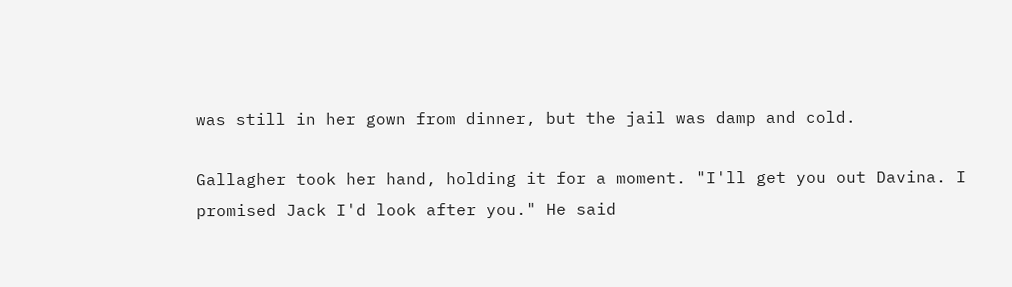was still in her gown from dinner, but the jail was damp and cold.

Gallagher took her hand, holding it for a moment. "I'll get you out Davina. I promised Jack I'd look after you." He said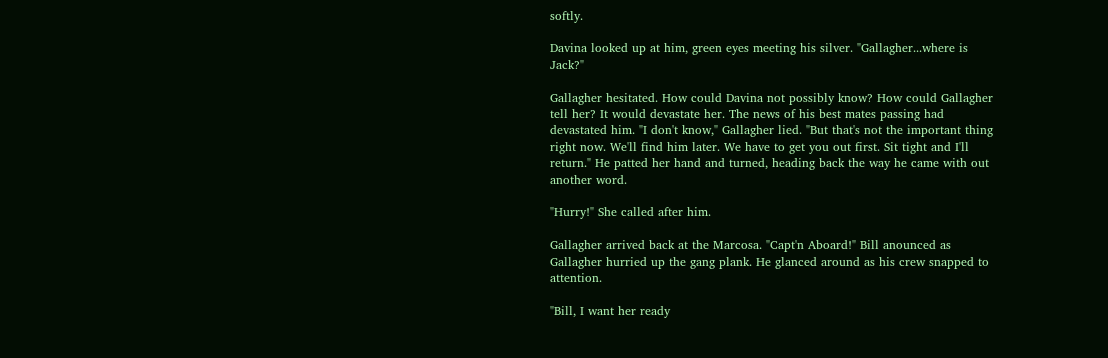softly.

Davina looked up at him, green eyes meeting his silver. "Gallagher...where is Jack?"

Gallagher hesitated. How could Davina not possibly know? How could Gallagher tell her? It would devastate her. The news of his best mates passing had devastated him. "I don't know," Gallagher lied. "But that's not the important thing right now. We'll find him later. We have to get you out first. Sit tight and I'll return." He patted her hand and turned, heading back the way he came with out another word.

"Hurry!" She called after him.

Gallagher arrived back at the Marcosa. "Capt'n Aboard!" Bill anounced as Gallagher hurried up the gang plank. He glanced around as his crew snapped to attention.

"Bill, I want her ready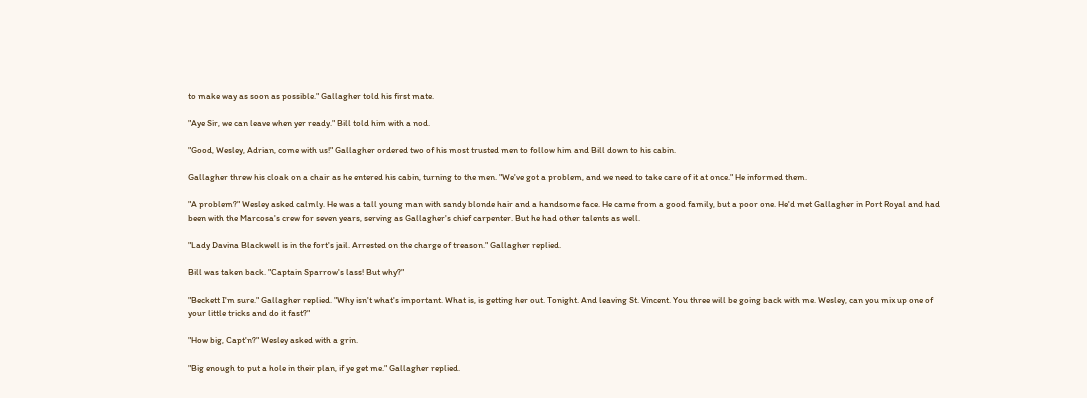to make way as soon as possible." Gallagher told his first mate.

"Aye Sir, we can leave when yer ready." Bill told him with a nod.

"Good, Wesley, Adrian, come with us!" Gallagher ordered two of his most trusted men to follow him and Bill down to his cabin.

Gallagher threw his cloak on a chair as he entered his cabin, turning to the men. "We've got a problem, and we need to take care of it at once." He informed them.

"A problem?" Wesley asked calmly. He was a tall young man with sandy blonde hair and a handsome face. He came from a good family, but a poor one. He'd met Gallagher in Port Royal and had been with the Marcosa's crew for seven years, serving as Gallagher's chief carpenter. But he had other talents as well.

"Lady Davina Blackwell is in the fort's jail. Arrested on the charge of treason." Gallagher replied.

Bill was taken back. "Captain Sparrow's lass! But why?"

"Beckett I'm sure." Gallagher replied. "Why isn't what's important. What is, is getting her out. Tonight. And leaving St. Vincent. You three will be going back with me. Wesley, can you mix up one of your little tricks and do it fast?"

"How big, Capt'n?" Wesley asked with a grin.

"Big enough to put a hole in their plan, if ye get me." Gallagher replied.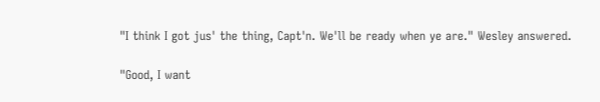"I think I got jus' the thing, Capt'n. We'll be ready when ye are." Wesley answered.

"Good, I want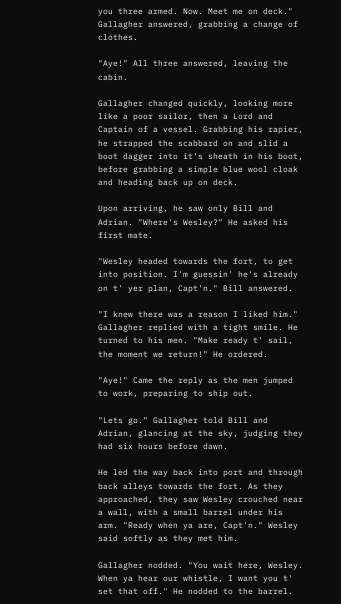you three armed. Now. Meet me on deck." Gallagher answered, grabbing a change of clothes.

"Aye!" All three answered, leaving the cabin.

Gallagher changed quickly, looking more like a poor sailor, then a Lord and Captain of a vessel. Grabbing his rapier, he strapped the scabbard on and slid a boot dagger into it's sheath in his boot, before grabbing a simple blue wool cloak and heading back up on deck.

Upon arriving, he saw only Bill and Adrian. "Where's Wesley?" He asked his first mate.

"Wesley headed towards the fort, to get into position. I'm guessin' he's already on t' yer plan, Capt'n." Bill answered.

"I knew there was a reason I liked him." Gallagher replied with a tight smile. He turned to his men. "Make ready t' sail, the moment we return!" He ordered.

"Aye!" Came the reply as the men jumped to work, preparing to ship out.

"Lets go." Gallagher told Bill and Adrian, glancing at the sky, judging they had six hours before dawn.

He led the way back into port and through back alleys towards the fort. As they approached, they saw Wesley crouched near a wall, with a small barrel under his arm. "Ready when ya are, Capt'n." Wesley said softly as they met him.

Gallagher nodded. "You wait here, Wesley. When ya hear our whistle, I want you t' set that off." He nodded to the barrel.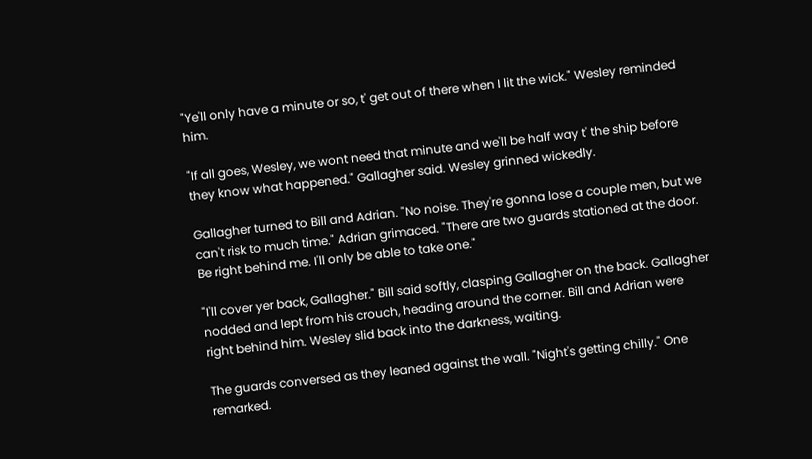"Ye'll only have a minute or so, t' get out of there when I lit the wick." Wesley reminded him.

"If all goes, Wesley, we wont need that minute and we'll be half way t' the ship before they know what happened." Gallagher said. Wesley grinned wickedly.

Gallagher turned to Bill and Adrian. "No noise. They're gonna lose a couple men, but we can't risk to much time." Adrian grimaced. "There are two guards stationed at the door. Be right behind me. I'll only be able to take one."

"I'll cover yer back, Gallagher." Bill said softly, clasping Gallagher on the back. Gallagher nodded and lept from his crouch, heading around the corner. Bill and Adrian were right behind him. Wesley slid back into the darkness, waiting.

The guards conversed as they leaned against the wall. "Night's getting chilly." One remarked.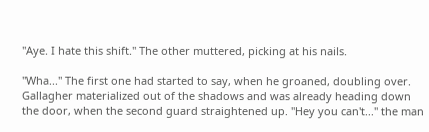"Aye. I hate this shift." The other muttered, picking at his nails.

"Wha..." The first one had started to say, when he groaned, doubling over. Gallagher materialized out of the shadows and was already heading down the door, when the second guard straightened up. "Hey you can't..." the man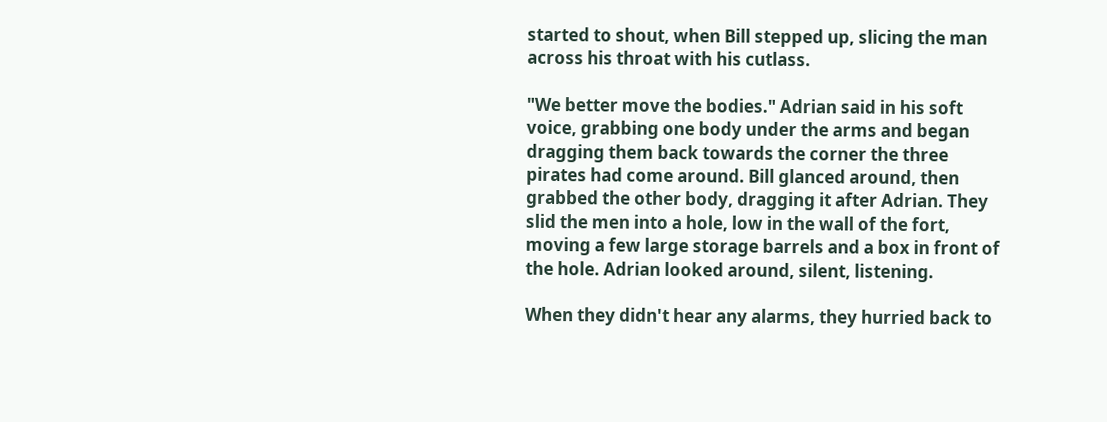started to shout, when Bill stepped up, slicing the man across his throat with his cutlass.

"We better move the bodies." Adrian said in his soft voice, grabbing one body under the arms and began dragging them back towards the corner the three pirates had come around. Bill glanced around, then grabbed the other body, dragging it after Adrian. They slid the men into a hole, low in the wall of the fort, moving a few large storage barrels and a box in front of the hole. Adrian looked around, silent, listening.

When they didn't hear any alarms, they hurried back to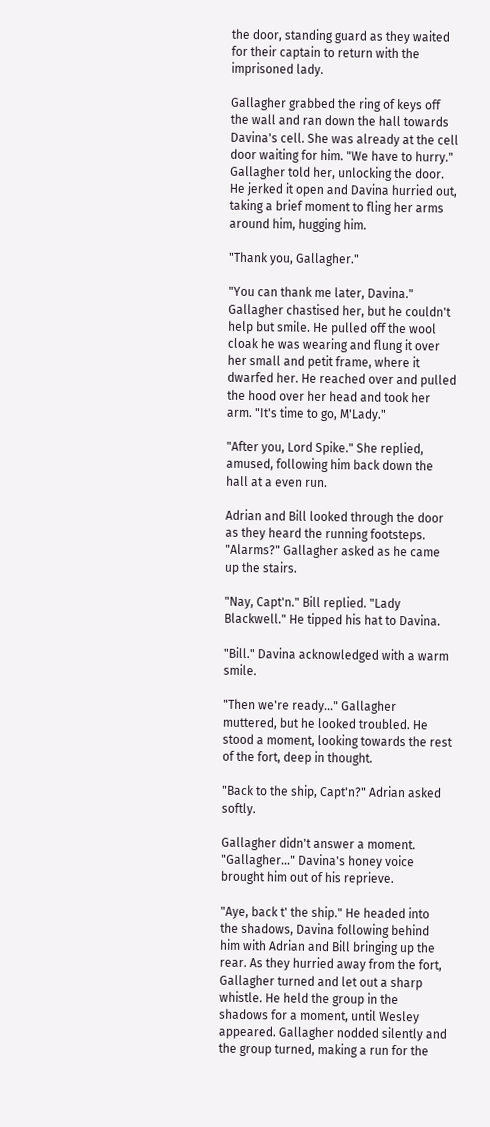the door, standing guard as they waited for their captain to return with the imprisoned lady.

Gallagher grabbed the ring of keys off the wall and ran down the hall towards Davina's cell. She was already at the cell door waiting for him. "We have to hurry." Gallagher told her, unlocking the door. He jerked it open and Davina hurried out, taking a brief moment to fling her arms around him, hugging him.

"Thank you, Gallagher."

"You can thank me later, Davina." Gallagher chastised her, but he couldn't help but smile. He pulled off the wool cloak he was wearing and flung it over her small and petit frame, where it dwarfed her. He reached over and pulled the hood over her head and took her arm. "It's time to go, M'Lady."

"After you, Lord Spike." She replied, amused, following him back down the hall at a even run.

Adrian and Bill looked through the door as they heard the running footsteps. "Alarms?" Gallagher asked as he came up the stairs.

"Nay, Capt'n." Bill replied. "Lady Blackwell." He tipped his hat to Davina.

"Bill." Davina acknowledged with a warm smile.

"Then we're ready..." Gallagher muttered, but he looked troubled. He stood a moment, looking towards the rest of the fort, deep in thought.

"Back to the ship, Capt'n?" Adrian asked softly.

Gallagher didn't answer a moment. "Gallagher..." Davina's honey voice brought him out of his reprieve.

"Aye, back t' the ship." He headed into the shadows, Davina following behind him with Adrian and Bill bringing up the rear. As they hurried away from the fort, Gallagher turned and let out a sharp whistle. He held the group in the shadows for a moment, until Wesley appeared. Gallagher nodded silently and the group turned, making a run for the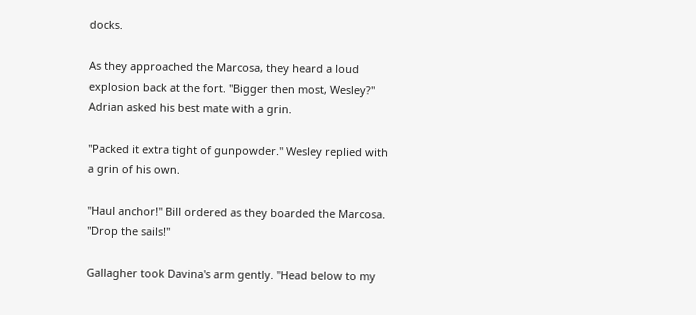docks.

As they approached the Marcosa, they heard a loud explosion back at the fort. "Bigger then most, Wesley?" Adrian asked his best mate with a grin.

"Packed it extra tight of gunpowder." Wesley replied with a grin of his own.

"Haul anchor!" Bill ordered as they boarded the Marcosa. "Drop the sails!"

Gallagher took Davina's arm gently. "Head below to my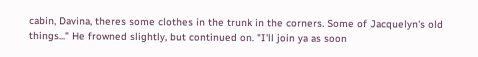cabin, Davina, theres some clothes in the trunk in the corners. Some of Jacquelyn's old things..." He frowned slightly, but continued on. "I'll join ya as soon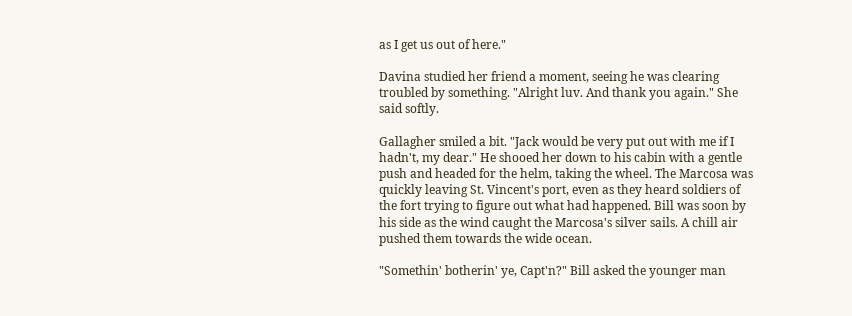as I get us out of here."

Davina studied her friend a moment, seeing he was clearing troubled by something. "Alright luv. And thank you again." She said softly.

Gallagher smiled a bit. "Jack would be very put out with me if I hadn't, my dear." He shooed her down to his cabin with a gentle push and headed for the helm, taking the wheel. The Marcosa was quickly leaving St. Vincent's port, even as they heard soldiers of the fort trying to figure out what had happened. Bill was soon by his side as the wind caught the Marcosa's silver sails. A chill air pushed them towards the wide ocean.

"Somethin' botherin' ye, Capt'n?" Bill asked the younger man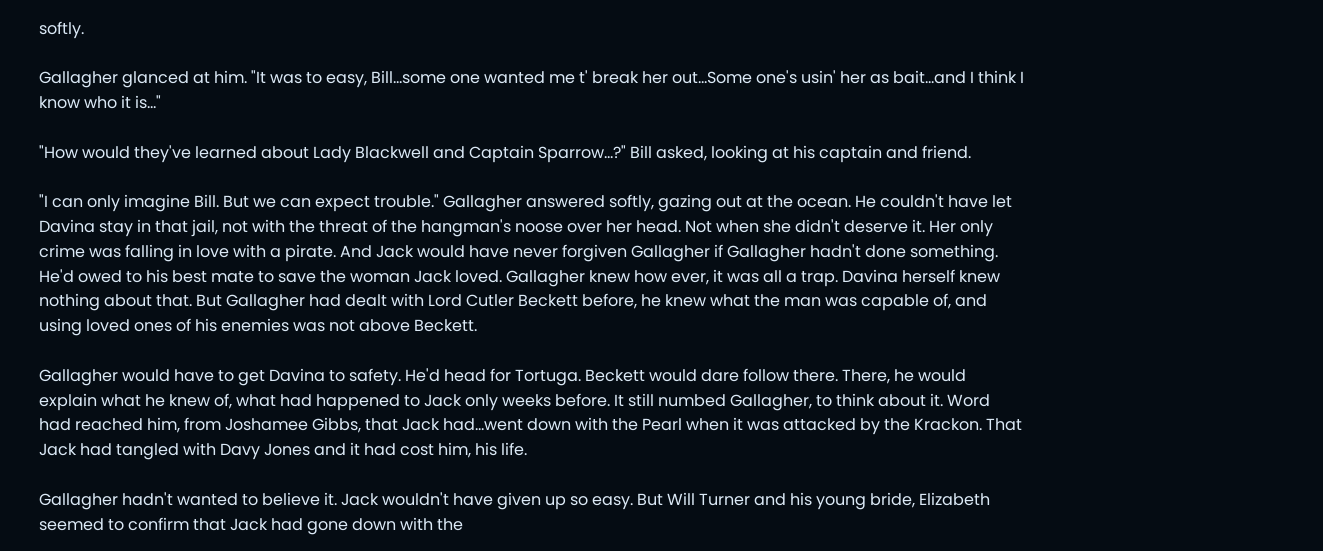softly.

Gallagher glanced at him. "It was to easy, Bill...some one wanted me t' break her out...Some one's usin' her as bait...and I think I know who it is..."

"How would they've learned about Lady Blackwell and Captain Sparrow...?" Bill asked, looking at his captain and friend.

"I can only imagine Bill. But we can expect trouble." Gallagher answered softly, gazing out at the ocean. He couldn't have let Davina stay in that jail, not with the threat of the hangman's noose over her head. Not when she didn't deserve it. Her only crime was falling in love with a pirate. And Jack would have never forgiven Gallagher if Gallagher hadn't done something. He'd owed to his best mate to save the woman Jack loved. Gallagher knew how ever, it was all a trap. Davina herself knew nothing about that. But Gallagher had dealt with Lord Cutler Beckett before, he knew what the man was capable of, and using loved ones of his enemies was not above Beckett.

Gallagher would have to get Davina to safety. He'd head for Tortuga. Beckett would dare follow there. There, he would explain what he knew of, what had happened to Jack only weeks before. It still numbed Gallagher, to think about it. Word had reached him, from Joshamee Gibbs, that Jack had...went down with the Pearl when it was attacked by the Krackon. That Jack had tangled with Davy Jones and it had cost him, his life.

Gallagher hadn't wanted to believe it. Jack wouldn't have given up so easy. But Will Turner and his young bride, Elizabeth seemed to confirm that Jack had gone down with the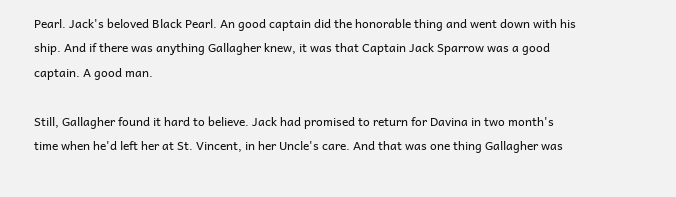Pearl. Jack's beloved Black Pearl. An good captain did the honorable thing and went down with his ship. And if there was anything Gallagher knew, it was that Captain Jack Sparrow was a good captain. A good man.

Still, Gallagher found it hard to believe. Jack had promised to return for Davina in two month's time when he'd left her at St. Vincent, in her Uncle's care. And that was one thing Gallagher was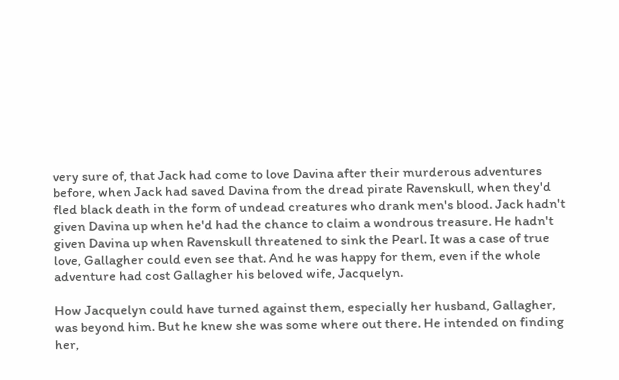very sure of, that Jack had come to love Davina after their murderous adventures before, when Jack had saved Davina from the dread pirate Ravenskull, when they'd fled black death in the form of undead creatures who drank men's blood. Jack hadn't given Davina up when he'd had the chance to claim a wondrous treasure. He hadn't given Davina up when Ravenskull threatened to sink the Pearl. It was a case of true love, Gallagher could even see that. And he was happy for them, even if the whole adventure had cost Gallagher his beloved wife, Jacquelyn.

How Jacquelyn could have turned against them, especially her husband, Gallagher, was beyond him. But he knew she was some where out there. He intended on finding her,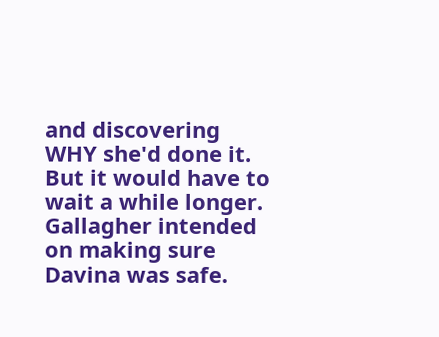and discovering WHY she'd done it. But it would have to wait a while longer. Gallagher intended on making sure Davina was safe.